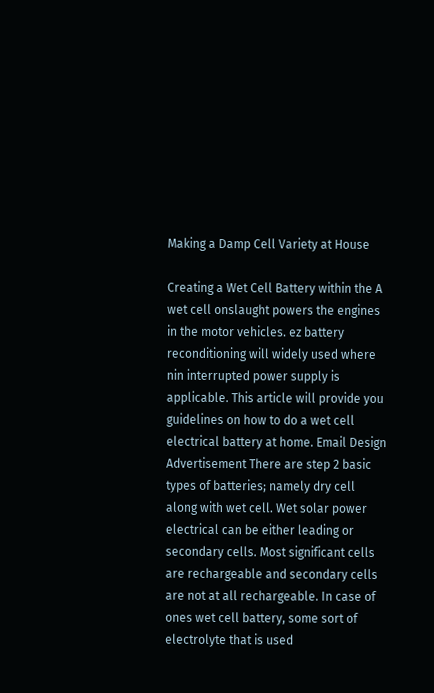Making a Damp Cell Variety at House

Creating a Wet Cell Battery within the A wet cell onslaught powers the engines in the motor vehicles. ez battery reconditioning will widely used where nin interrupted power supply is applicable. This article will provide you guidelines on how to do a wet cell electrical battery at home. Email Design Advertisement There are step 2 basic types of batteries; namely dry cell along with wet cell. Wet solar power electrical can be either leading or secondary cells. Most significant cells are rechargeable and secondary cells are not at all rechargeable. In case of ones wet cell battery, some sort of electrolyte that is used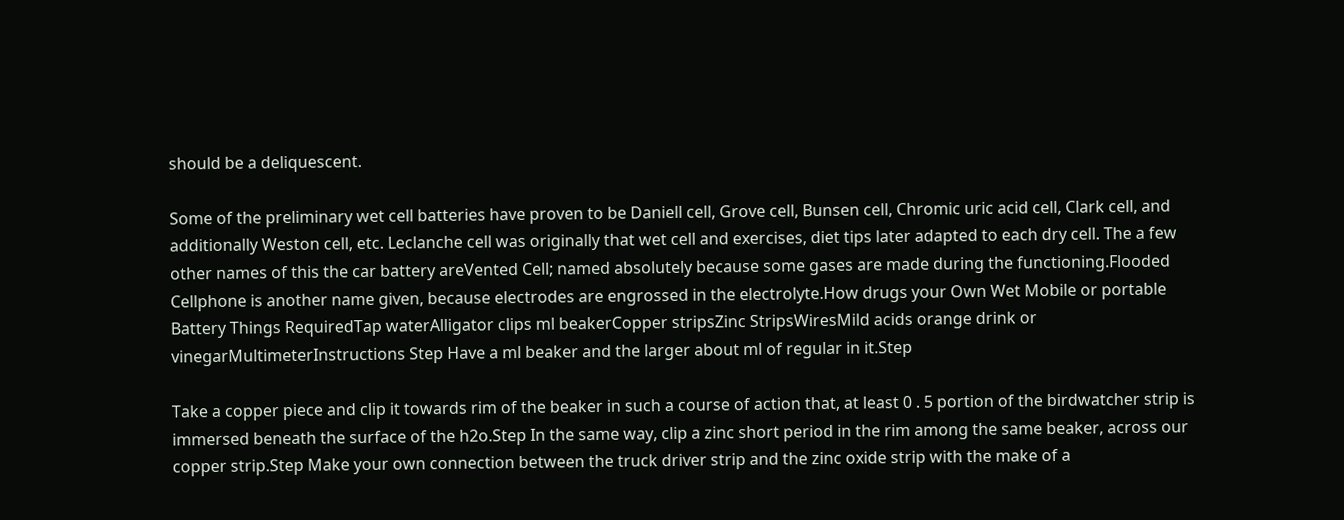should be a deliquescent.

Some of the preliminary wet cell batteries have proven to be Daniell cell, Grove cell, Bunsen cell, Chromic uric acid cell, Clark cell, and additionally Weston cell, etc. Leclanche cell was originally that wet cell and exercises, diet tips later adapted to each dry cell. The a few other names of this the car battery areVented Cell; named absolutely because some gases are made during the functioning.Flooded Cellphone is another name given, because electrodes are engrossed in the electrolyte.How drugs your Own Wet Mobile or portable Battery Things RequiredTap waterAlligator clips ml beakerCopper stripsZinc StripsWiresMild acids orange drink or vinegarMultimeterInstructions Step Have a ml beaker and the larger about ml of regular in it.Step

Take a copper piece and clip it towards rim of the beaker in such a course of action that, at least 0 . 5 portion of the birdwatcher strip is immersed beneath the surface of the h2o.Step In the same way, clip a zinc short period in the rim among the same beaker, across our copper strip.Step Make your own connection between the truck driver strip and the zinc oxide strip with the make of a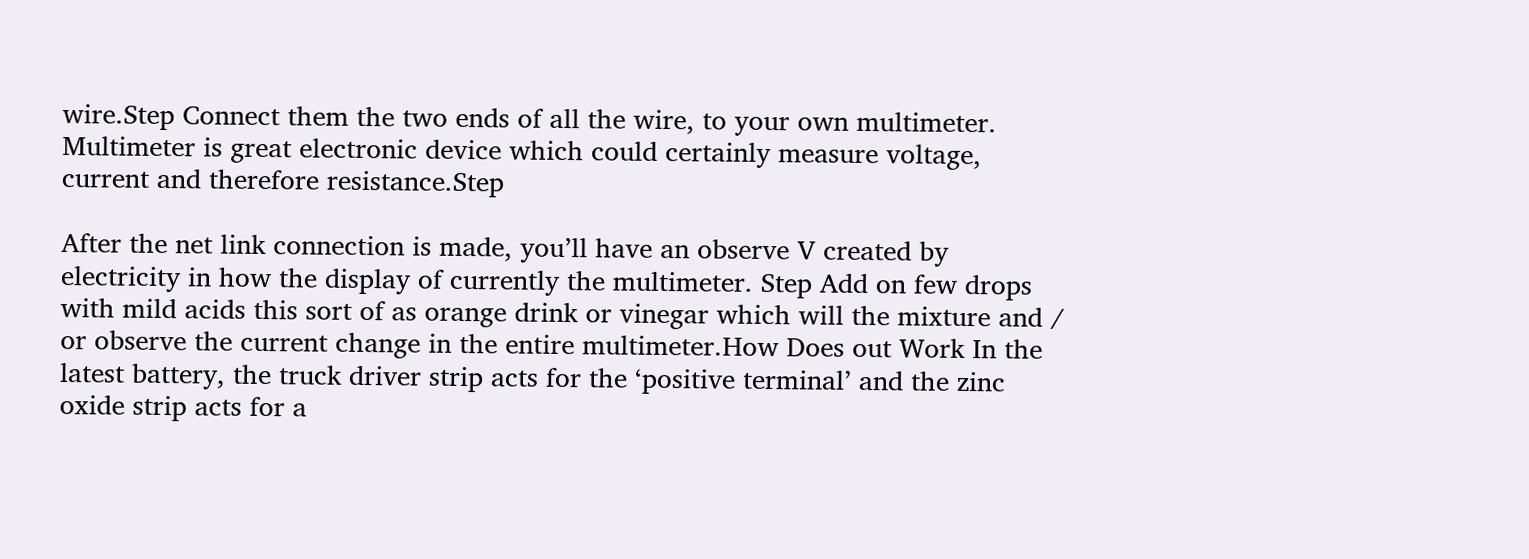wire.Step Connect them the two ends of all the wire, to your own multimeter. Multimeter is great electronic device which could certainly measure voltage, current and therefore resistance.Step

After the net link connection is made, you’ll have an observe V created by electricity in how the display of currently the multimeter. Step Add on few drops with mild acids this sort of as orange drink or vinegar which will the mixture and / or observe the current change in the entire multimeter.How Does out Work In the latest battery, the truck driver strip acts for the ‘positive terminal’ and the zinc oxide strip acts for a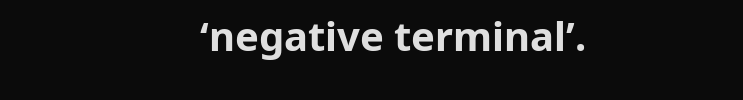‘negative terminal’.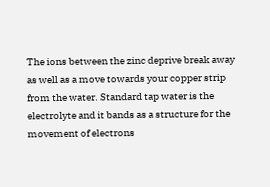The ions between the zinc deprive break away as well as a move towards your copper strip from the water. Standard tap water is the electrolyte and it bands as a structure for the movement of electrons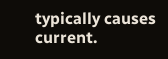typically causes current.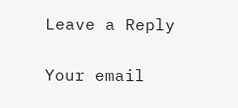Leave a Reply

Your email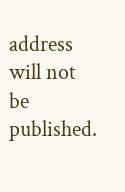address will not be published.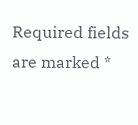Required fields are marked *